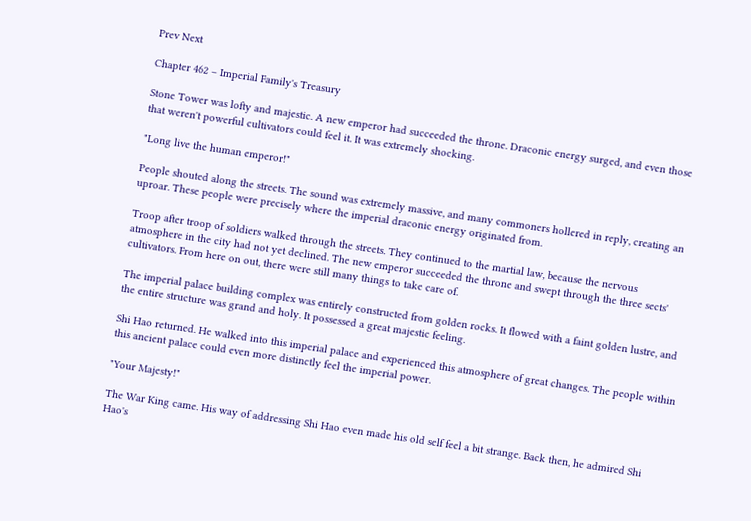Prev Next

Chapter 462 – Imperial Family's Treasury

Stone Tower was lofty and majestic. A new emperor had succeeded the throne. Draconic energy surged, and even those that weren't powerful cultivators could feel it. It was extremely shocking.

"Long live the human emperor!"

People shouted along the streets. The sound was extremely massive, and many commoners hollered in reply, creating an uproar. These people were precisely where the imperial draconic energy originated from.

Troop after troop of soldiers walked through the streets. They continued to the martial law, because the nervous atmosphere in the city had not yet declined. The new emperor succeeded the throne and swept through the three sects' cultivators. From here on out, there were still many things to take care of.

The imperial palace building complex was entirely constructed from golden rocks. It flowed with a faint golden lustre, and the entire structure was grand and holy. It possessed a great majestic feeling.

Shi Hao returned. He walked into this imperial palace and experienced this atmosphere of great changes. The people within this ancient palace could even more distinctly feel the imperial power.

"Your Majesty!"

The War King came. His way of addressing Shi Hao even made his old self feel a bit strange. Back then, he admired Shi Hao's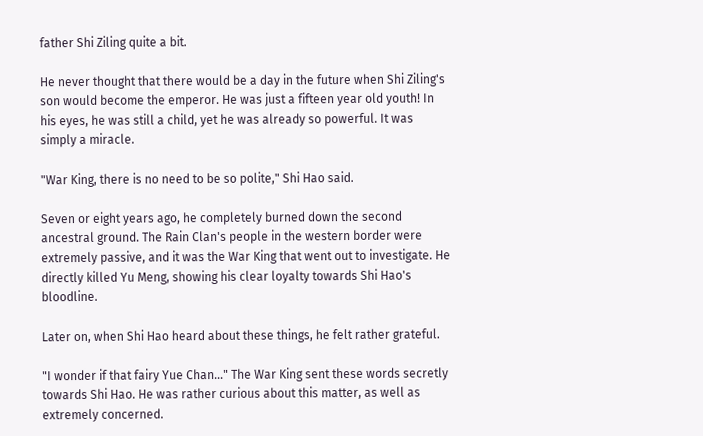father Shi Ziling quite a bit.

He never thought that there would be a day in the future when Shi Ziling's son would become the emperor. He was just a fifteen year old youth! In his eyes, he was still a child, yet he was already so powerful. It was simply a miracle.

"War King, there is no need to be so polite," Shi Hao said.

Seven or eight years ago, he completely burned down the second ancestral ground. The Rain Clan's people in the western border were extremely passive, and it was the War King that went out to investigate. He directly killed Yu Meng, showing his clear loyalty towards Shi Hao's bloodline.

Later on, when Shi Hao heard about these things, he felt rather grateful.

"I wonder if that fairy Yue Chan…" The War King sent these words secretly towards Shi Hao. He was rather curious about this matter, as well as extremely concerned.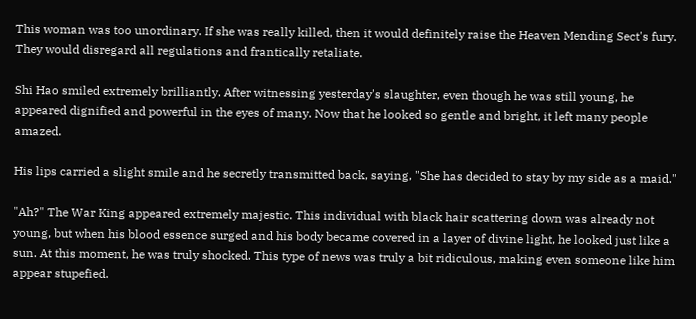This woman was too unordinary. If she was really killed, then it would definitely raise the Heaven Mending Sect's fury. They would disregard all regulations and frantically retaliate.

Shi Hao smiled extremely brilliantly. After witnessing yesterday's slaughter, even though he was still young, he appeared dignified and powerful in the eyes of many. Now that he looked so gentle and bright, it left many people amazed.

His lips carried a slight smile and he secretly transmitted back, saying, "She has decided to stay by my side as a maid."

"Ah?" The War King appeared extremely majestic. This individual with black hair scattering down was already not young, but when his blood essence surged and his body became covered in a layer of divine light, he looked just like a sun. At this moment, he was truly shocked. This type of news was truly a bit ridiculous, making even someone like him appear stupefied.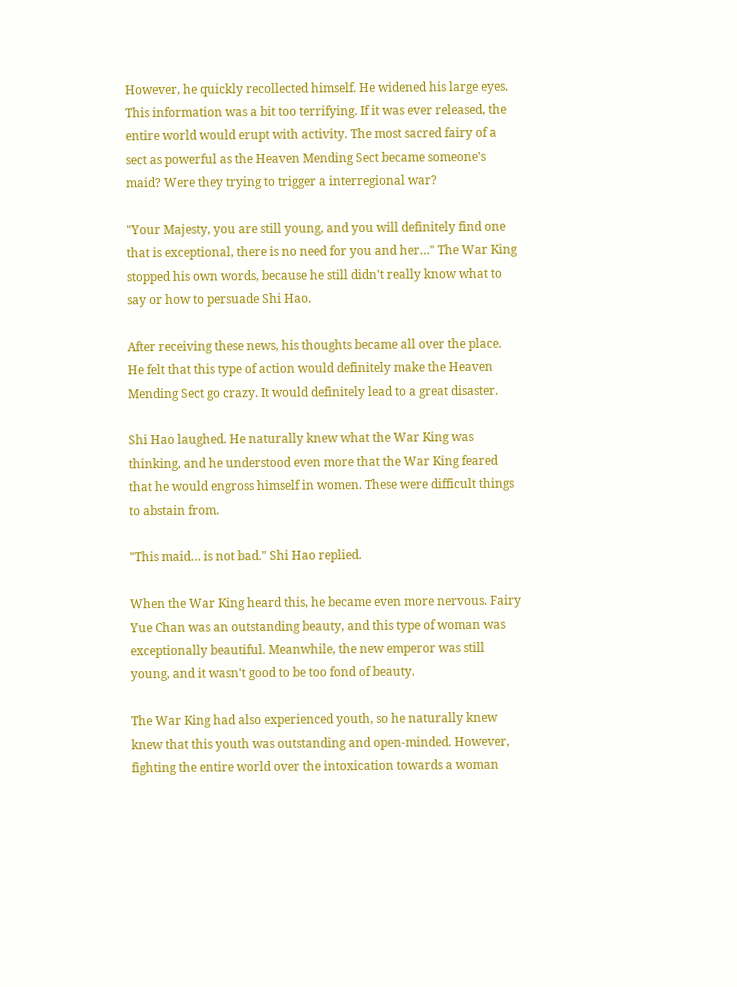However, he quickly recollected himself. He widened his large eyes. This information was a bit too terrifying. If it was ever released, the entire world would erupt with activity. The most sacred fairy of a sect as powerful as the Heaven Mending Sect became someone's maid? Were they trying to trigger a interregional war?

"Your Majesty, you are still young, and you will definitely find one that is exceptional, there is no need for you and her…" The War King stopped his own words, because he still didn't really know what to say or how to persuade Shi Hao.

After receiving these news, his thoughts became all over the place. He felt that this type of action would definitely make the Heaven Mending Sect go crazy. It would definitely lead to a great disaster.

Shi Hao laughed. He naturally knew what the War King was thinking, and he understood even more that the War King feared that he would engross himself in women. These were difficult things to abstain from.

"This maid… is not bad." Shi Hao replied.

When the War King heard this, he became even more nervous. Fairy Yue Chan was an outstanding beauty, and this type of woman was exceptionally beautiful. Meanwhile, the new emperor was still young, and it wasn't good to be too fond of beauty.

The War King had also experienced youth, so he naturally knew knew that this youth was outstanding and open-minded. However, fighting the entire world over the intoxication towards a woman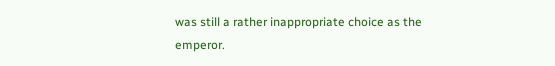was still a rather inappropriate choice as the emperor.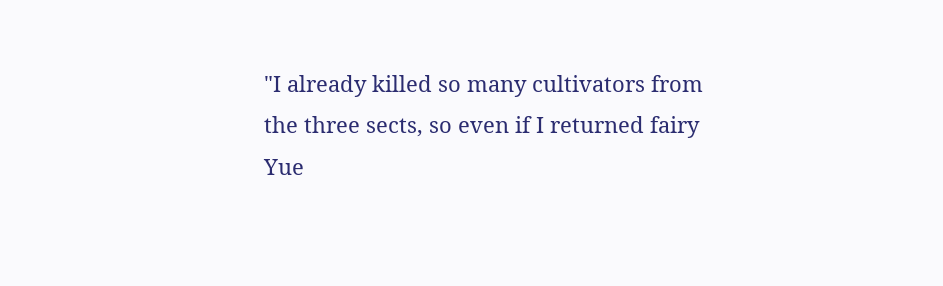"I already killed so many cultivators from the three sects, so even if I returned fairy Yue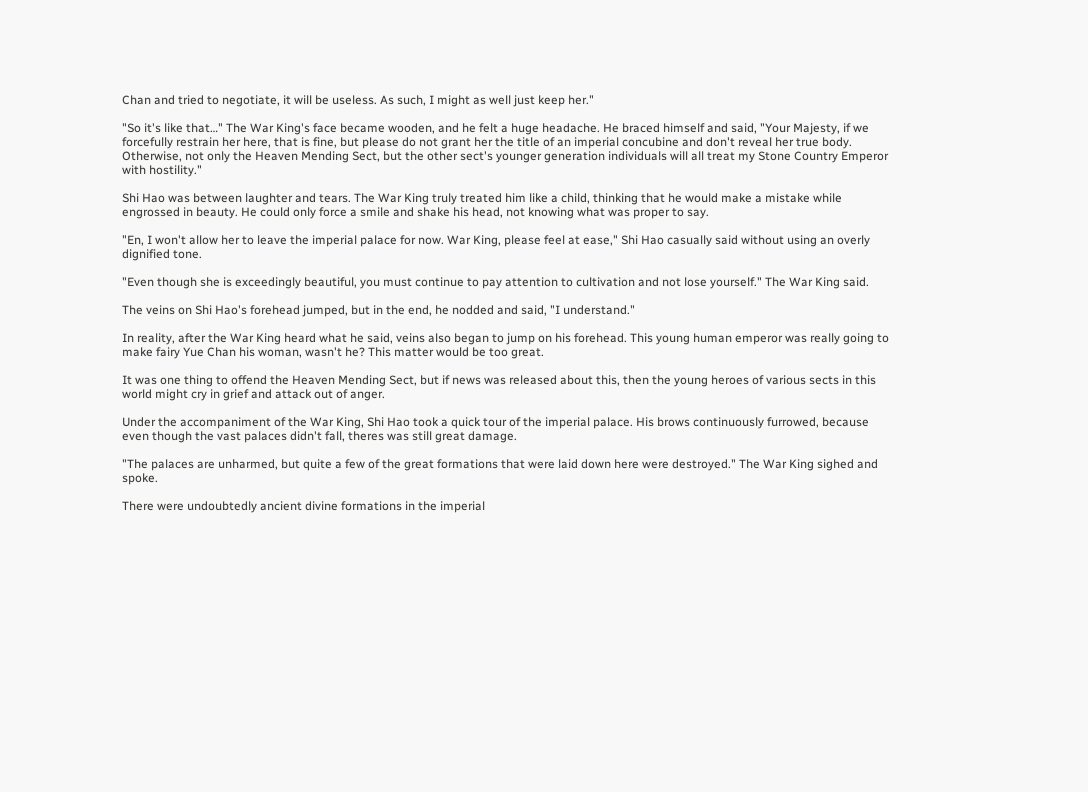Chan and tried to negotiate, it will be useless. As such, I might as well just keep her."

"So it's like that…" The War King's face became wooden, and he felt a huge headache. He braced himself and said, "Your Majesty, if we forcefully restrain her here, that is fine, but please do not grant her the title of an imperial concubine and don't reveal her true body. Otherwise, not only the Heaven Mending Sect, but the other sect's younger generation individuals will all treat my Stone Country Emperor with hostility."

Shi Hao was between laughter and tears. The War King truly treated him like a child, thinking that he would make a mistake while engrossed in beauty. He could only force a smile and shake his head, not knowing what was proper to say.

"En, I won't allow her to leave the imperial palace for now. War King, please feel at ease," Shi Hao casually said without using an overly dignified tone.

"Even though she is exceedingly beautiful, you must continue to pay attention to cultivation and not lose yourself." The War King said.

The veins on Shi Hao's forehead jumped, but in the end, he nodded and said, "I understand."

In reality, after the War King heard what he said, veins also began to jump on his forehead. This young human emperor was really going to make fairy Yue Chan his woman, wasn't he? This matter would be too great.

It was one thing to offend the Heaven Mending Sect, but if news was released about this, then the young heroes of various sects in this world might cry in grief and attack out of anger.

Under the accompaniment of the War King, Shi Hao took a quick tour of the imperial palace. His brows continuously furrowed, because even though the vast palaces didn't fall, theres was still great damage.

"The palaces are unharmed, but quite a few of the great formations that were laid down here were destroyed." The War King sighed and spoke.

There were undoubtedly ancient divine formations in the imperial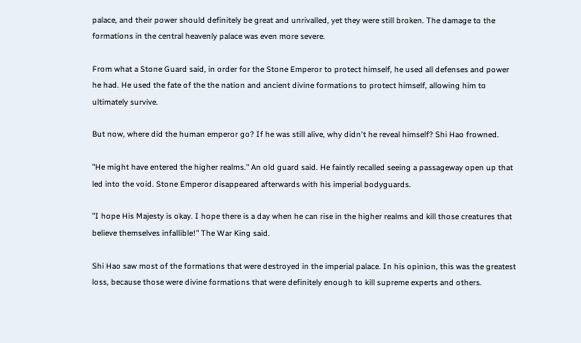palace, and their power should definitely be great and unrivalled, yet they were still broken. The damage to the formations in the central heavenly palace was even more severe.

From what a Stone Guard said, in order for the Stone Emperor to protect himself, he used all defenses and power he had. He used the fate of the the nation and ancient divine formations to protect himself, allowing him to ultimately survive.

But now, where did the human emperor go? If he was still alive, why didn't he reveal himself? Shi Hao frowned.

"He might have entered the higher realms." An old guard said. He faintly recalled seeing a passageway open up that led into the void. Stone Emperor disappeared afterwards with his imperial bodyguards.

"I hope His Majesty is okay. I hope there is a day when he can rise in the higher realms and kill those creatures that believe themselves infallible!" The War King said.

Shi Hao saw most of the formations that were destroyed in the imperial palace. In his opinion, this was the greatest loss, because those were divine formations that were definitely enough to kill supreme experts and others.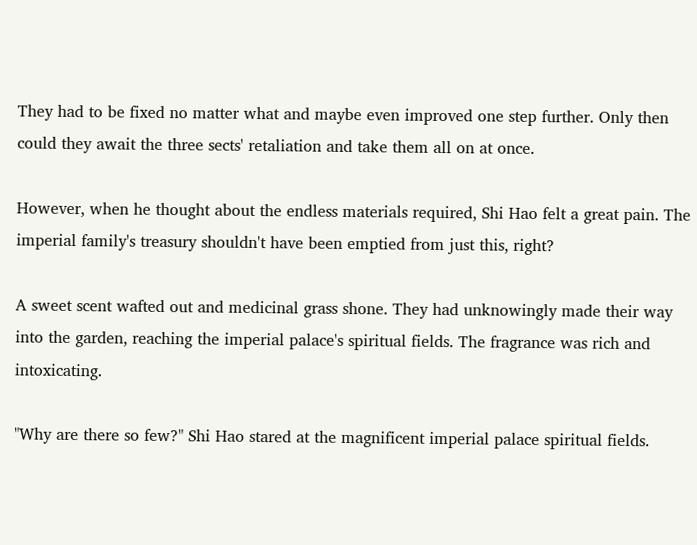They had to be fixed no matter what and maybe even improved one step further. Only then could they await the three sects' retaliation and take them all on at once.

However, when he thought about the endless materials required, Shi Hao felt a great pain. The imperial family's treasury shouldn't have been emptied from just this, right?

A sweet scent wafted out and medicinal grass shone. They had unknowingly made their way into the garden, reaching the imperial palace's spiritual fields. The fragrance was rich and intoxicating.

"Why are there so few?" Shi Hao stared at the magnificent imperial palace spiritual fields.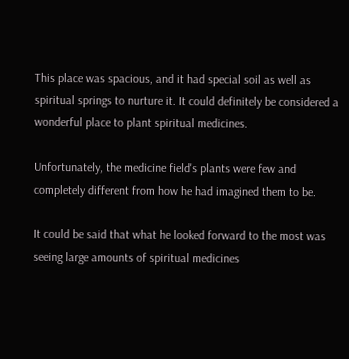This place was spacious, and it had special soil as well as spiritual springs to nurture it. It could definitely be considered a wonderful place to plant spiritual medicines.

Unfortunately, the medicine field's plants were few and completely different from how he had imagined them to be.

It could be said that what he looked forward to the most was seeing large amounts of spiritual medicines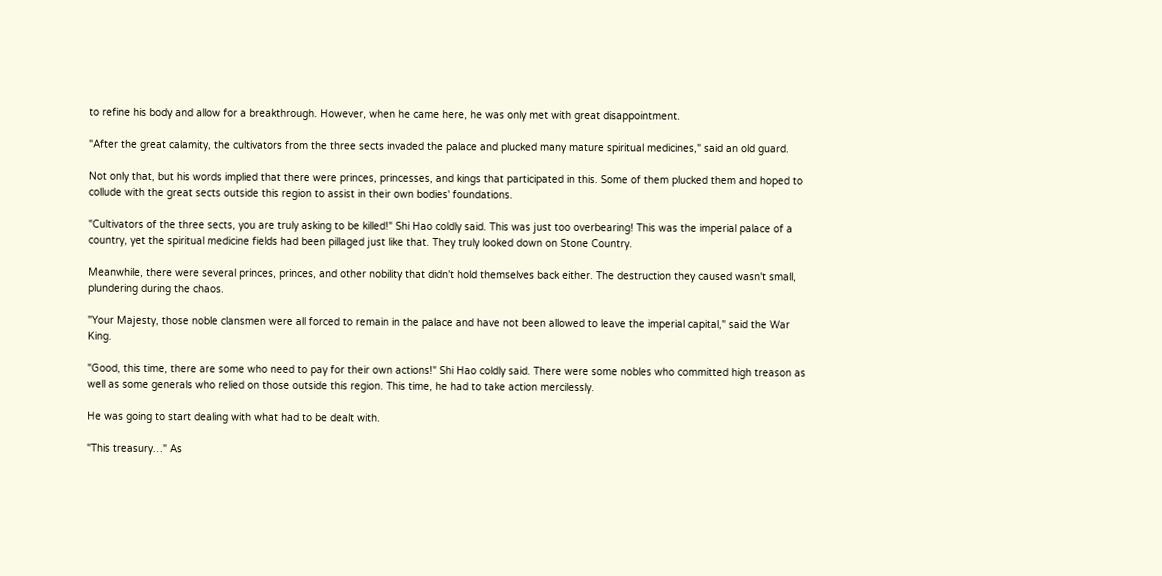to refine his body and allow for a breakthrough. However, when he came here, he was only met with great disappointment.

"After the great calamity, the cultivators from the three sects invaded the palace and plucked many mature spiritual medicines," said an old guard.

Not only that, but his words implied that there were princes, princesses, and kings that participated in this. Some of them plucked them and hoped to collude with the great sects outside this region to assist in their own bodies' foundations.

"Cultivators of the three sects, you are truly asking to be killed!" Shi Hao coldly said. This was just too overbearing! This was the imperial palace of a country, yet the spiritual medicine fields had been pillaged just like that. They truly looked down on Stone Country.

Meanwhile, there were several princes, princes, and other nobility that didn't hold themselves back either. The destruction they caused wasn't small, plundering during the chaos.

"Your Majesty, those noble clansmen were all forced to remain in the palace and have not been allowed to leave the imperial capital," said the War King.

"Good, this time, there are some who need to pay for their own actions!" Shi Hao coldly said. There were some nobles who committed high treason as well as some generals who relied on those outside this region. This time, he had to take action mercilessly.

He was going to start dealing with what had to be dealt with.

"This treasury…" As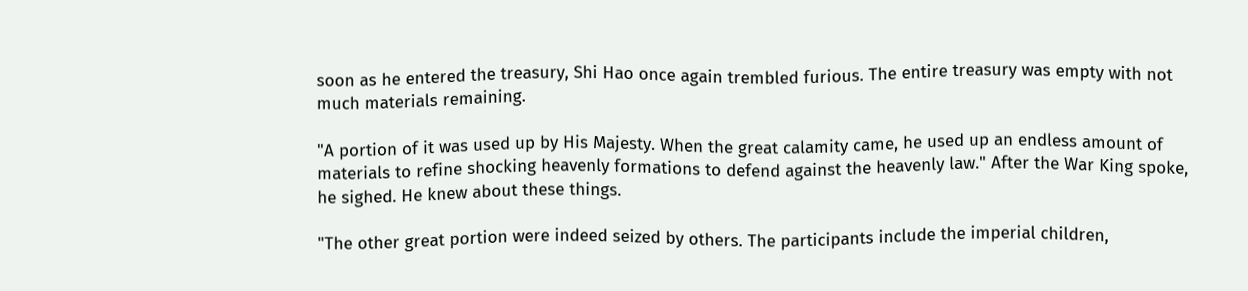soon as he entered the treasury, Shi Hao once again trembled furious. The entire treasury was empty with not much materials remaining.

"A portion of it was used up by His Majesty. When the great calamity came, he used up an endless amount of materials to refine shocking heavenly formations to defend against the heavenly law." After the War King spoke, he sighed. He knew about these things.

"The other great portion were indeed seized by others. The participants include the imperial children,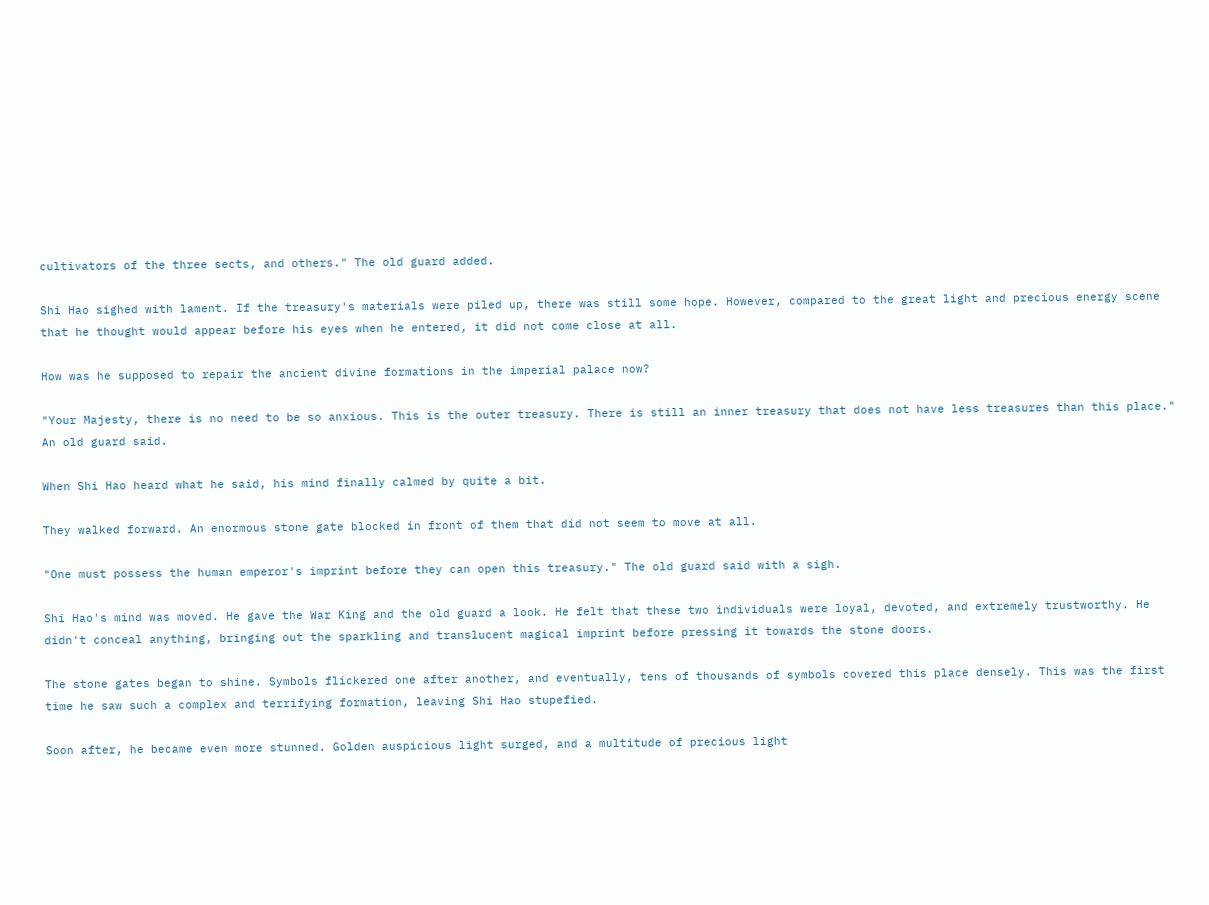cultivators of the three sects, and others." The old guard added.

Shi Hao sighed with lament. If the treasury's materials were piled up, there was still some hope. However, compared to the great light and precious energy scene that he thought would appear before his eyes when he entered, it did not come close at all.

How was he supposed to repair the ancient divine formations in the imperial palace now?

"Your Majesty, there is no need to be so anxious. This is the outer treasury. There is still an inner treasury that does not have less treasures than this place." An old guard said.

When Shi Hao heard what he said, his mind finally calmed by quite a bit.

They walked forward. An enormous stone gate blocked in front of them that did not seem to move at all.

"One must possess the human emperor's imprint before they can open this treasury." The old guard said with a sigh.

Shi Hao's mind was moved. He gave the War King and the old guard a look. He felt that these two individuals were loyal, devoted, and extremely trustworthy. He didn't conceal anything, bringing out the sparkling and translucent magical imprint before pressing it towards the stone doors.

The stone gates began to shine. Symbols flickered one after another, and eventually, tens of thousands of symbols covered this place densely. This was the first time he saw such a complex and terrifying formation, leaving Shi Hao stupefied.

Soon after, he became even more stunned. Golden auspicious light surged, and a multitude of precious light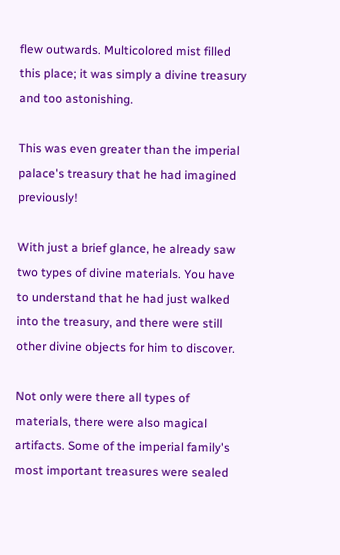flew outwards. Multicolored mist filled this place; it was simply a divine treasury and too astonishing.

This was even greater than the imperial palace's treasury that he had imagined previously!

With just a brief glance, he already saw two types of divine materials. You have to understand that he had just walked into the treasury, and there were still other divine objects for him to discover.

Not only were there all types of materials, there were also magical artifacts. Some of the imperial family's most important treasures were sealed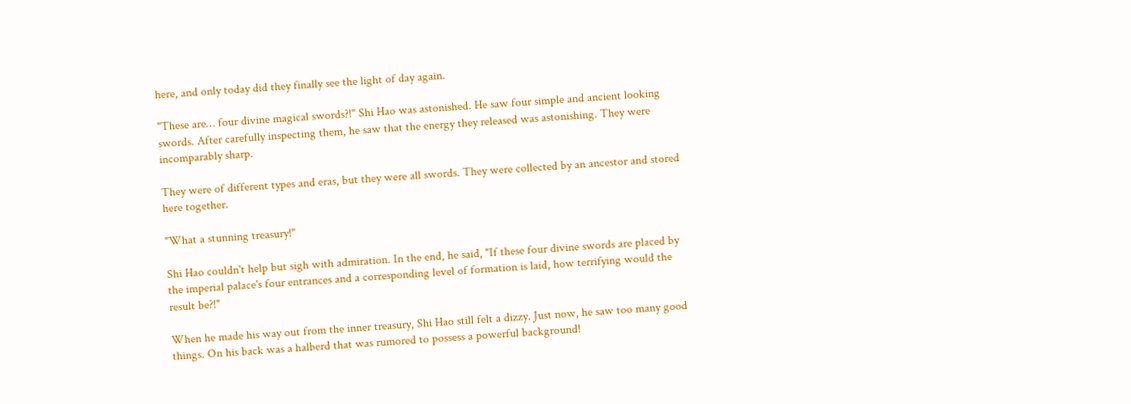here, and only today did they finally see the light of day again.

"These are… four divine magical swords?!" Shi Hao was astonished. He saw four simple and ancient looking swords. After carefully inspecting them, he saw that the energy they released was astonishing. They were incomparably sharp.

They were of different types and eras, but they were all swords. They were collected by an ancestor and stored here together.

"What a stunning treasury!"

Shi Hao couldn't help but sigh with admiration. In the end, he said, "If these four divine swords are placed by the imperial palace's four entrances and a corresponding level of formation is laid, how terrifying would the result be?!"

When he made his way out from the inner treasury, Shi Hao still felt a dizzy. Just now, he saw too many good things. On his back was a halberd that was rumored to possess a powerful background!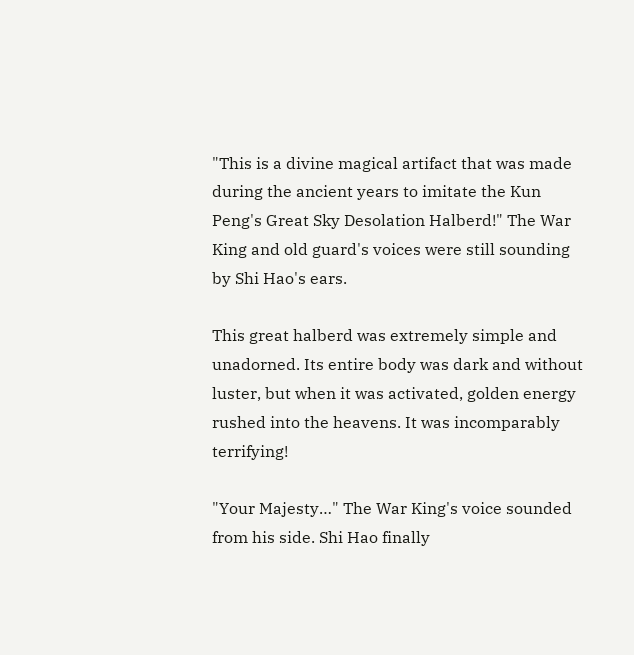"This is a divine magical artifact that was made during the ancient years to imitate the Kun Peng's Great Sky Desolation Halberd!" The War King and old guard's voices were still sounding by Shi Hao's ears.

This great halberd was extremely simple and unadorned. Its entire body was dark and without luster, but when it was activated, golden energy rushed into the heavens. It was incomparably terrifying!

"Your Majesty…" The War King's voice sounded from his side. Shi Hao finally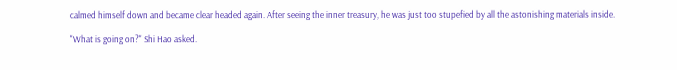calmed himself down and became clear headed again. After seeing the inner treasury, he was just too stupefied by all the astonishing materials inside.

"What is going on?" Shi Hao asked.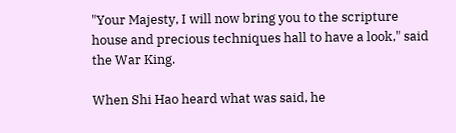"Your Majesty, I will now bring you to the scripture house and precious techniques hall to have a look," said the War King.

When Shi Hao heard what was said, he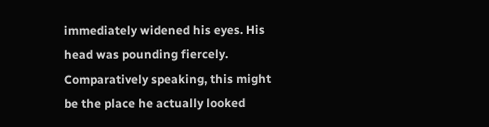immediately widened his eyes. His head was pounding fiercely. Comparatively speaking, this might be the place he actually looked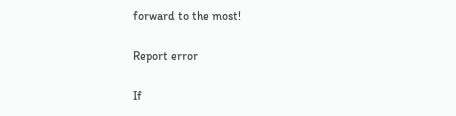forward to the most!

Report error

If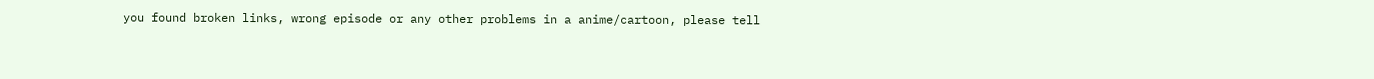you found broken links, wrong episode or any other problems in a anime/cartoon, please tell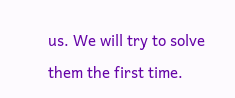us. We will try to solve them the first time.